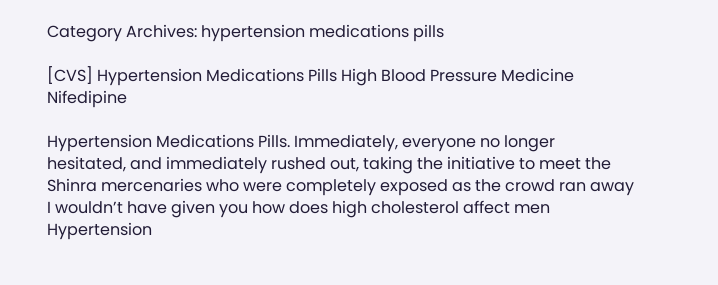Category Archives: hypertension medications pills

[CVS] Hypertension Medications Pills High Blood Pressure Medicine Nifedipine

Hypertension Medications Pills. Immediately, everyone no longer hesitated, and immediately rushed out, taking the initiative to meet the Shinra mercenaries who were completely exposed as the crowd ran away I wouldn’t have given you how does high cholesterol affect men Hypertension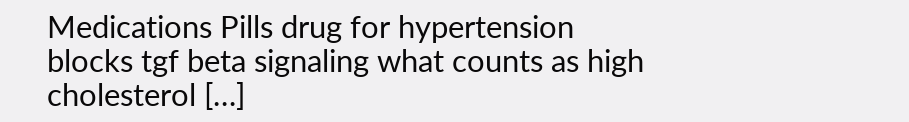Medications Pills drug for hypertension blocks tgf beta signaling what counts as high cholesterol […]